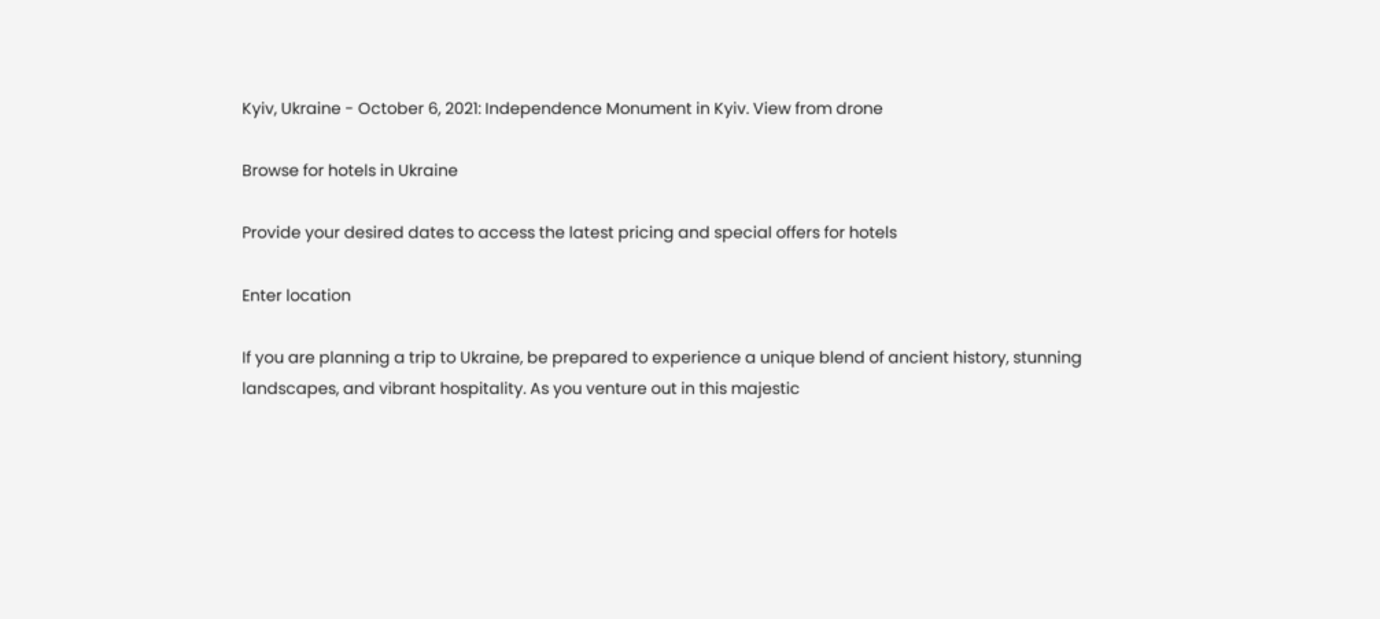Kyiv, Ukraine - October 6, 2021: Independence Monument in Kyiv. View from drone

Browse for hotels in Ukraine

Provide your desired dates to access the latest pricing and special offers for hotels

Enter location

If you are planning a trip to Ukraine, be prepared to experience a unique blend of ancient history, stunning landscapes, and vibrant hospitality. As you venture out in this majestic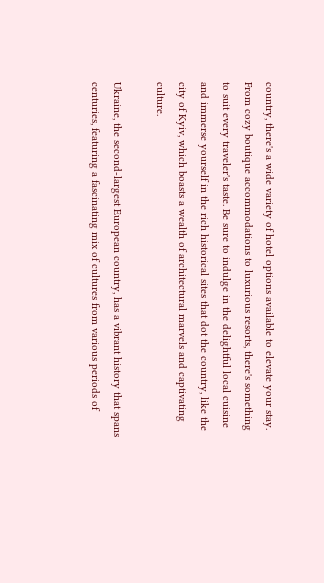country, there's a wide variety of hotel options available to elevate your stay. From cozy boutique accommodations to luxurious resorts, there's something to suit every traveler's taste. Be sure to indulge in the delightful local cuisine and immerse yourself in the rich historical sites that dot the country, like the city of Kyiv, which boasts a wealth of architectural marvels and captivating culture.

Ukraine, the second-largest European country, has a vibrant history that spans centuries, featuring a fascinating mix of cultures from various periods of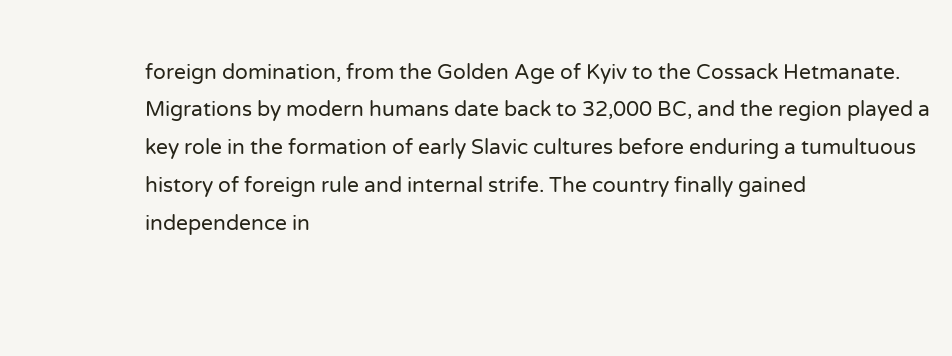foreign domination, from the Golden Age of Kyiv to the Cossack Hetmanate. Migrations by modern humans date back to 32,000 BC, and the region played a key role in the formation of early Slavic cultures before enduring a tumultuous history of foreign rule and internal strife. The country finally gained independence in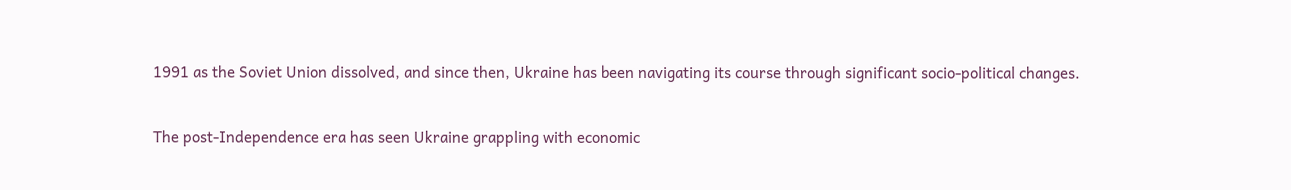1991 as the Soviet Union dissolved, and since then, Ukraine has been navigating its course through significant socio-political changes.

The post-Independence era has seen Ukraine grappling with economic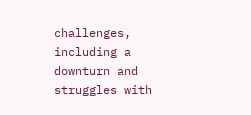challenges, including a downturn and struggles with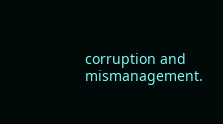corruption and mismanagement.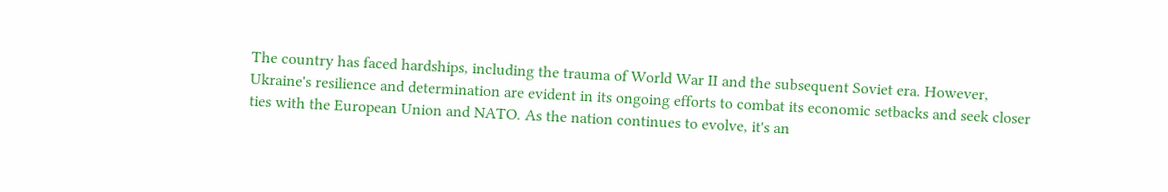The country has faced hardships, including the trauma of World War II and the subsequent Soviet era. However, Ukraine's resilience and determination are evident in its ongoing efforts to combat its economic setbacks and seek closer ties with the European Union and NATO. As the nation continues to evolve, it's an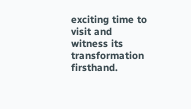exciting time to visit and witness its transformation firsthand.